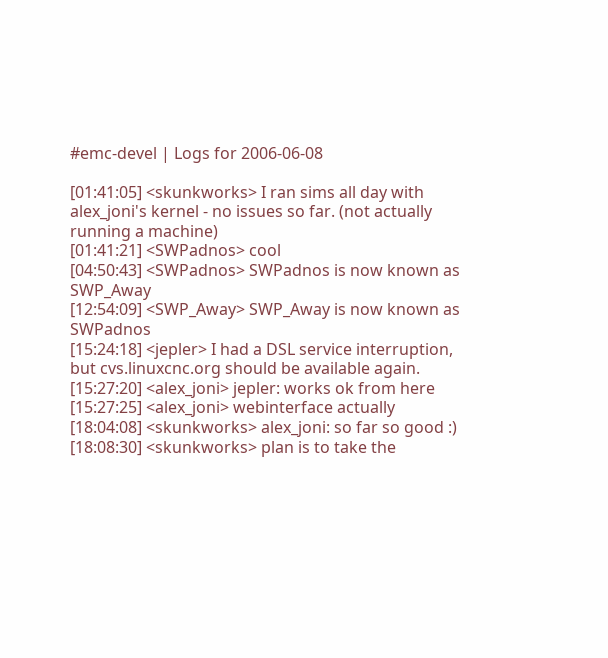#emc-devel | Logs for 2006-06-08

[01:41:05] <skunkworks> I ran sims all day with alex_joni's kernel - no issues so far. (not actually running a machine)
[01:41:21] <SWPadnos> cool
[04:50:43] <SWPadnos> SWPadnos is now known as SWP_Away
[12:54:09] <SWP_Away> SWP_Away is now known as SWPadnos
[15:24:18] <jepler> I had a DSL service interruption, but cvs.linuxcnc.org should be available again.
[15:27:20] <alex_joni> jepler: works ok from here
[15:27:25] <alex_joni> webinterface actually
[18:04:08] <skunkworks> alex_joni: so far so good :)
[18:08:30] <skunkworks> plan is to take the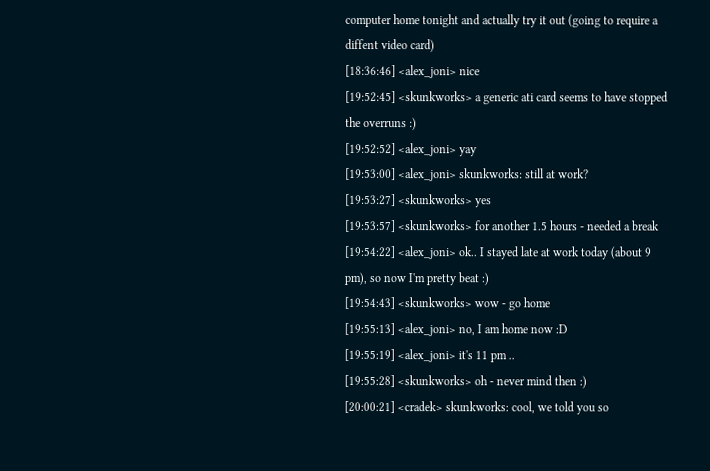computer home tonight and actually try it out (going to require a diffent video card)
[18:36:46] <alex_joni> nice
[19:52:45] <skunkworks> a generic ati card seems to have stopped the overruns :)
[19:52:52] <alex_joni> yay
[19:53:00] <alex_joni> skunkworks: still at work?
[19:53:27] <skunkworks> yes
[19:53:57] <skunkworks> for another 1.5 hours - needed a break
[19:54:22] <alex_joni> ok.. I stayed late at work today (about 9 pm), so now I'm pretty beat :)
[19:54:43] <skunkworks> wow - go home
[19:55:13] <alex_joni> no, I am home now :D
[19:55:19] <alex_joni> it's 11 pm ..
[19:55:28] <skunkworks> oh - never mind then :)
[20:00:21] <cradek> skunkworks: cool, we told you so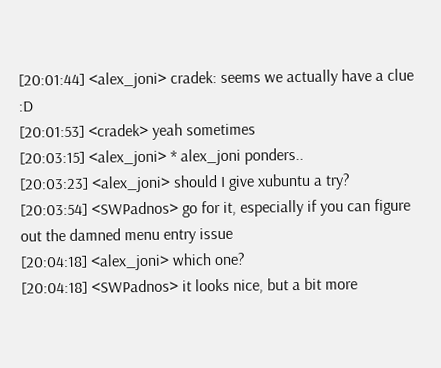[20:01:44] <alex_joni> cradek: seems we actually have a clue :D
[20:01:53] <cradek> yeah sometimes
[20:03:15] <alex_joni> * alex_joni ponders..
[20:03:23] <alex_joni> should I give xubuntu a try?
[20:03:54] <SWPadnos> go for it, especially if you can figure out the damned menu entry issue
[20:04:18] <alex_joni> which one?
[20:04:18] <SWPadnos> it looks nice, but a bit more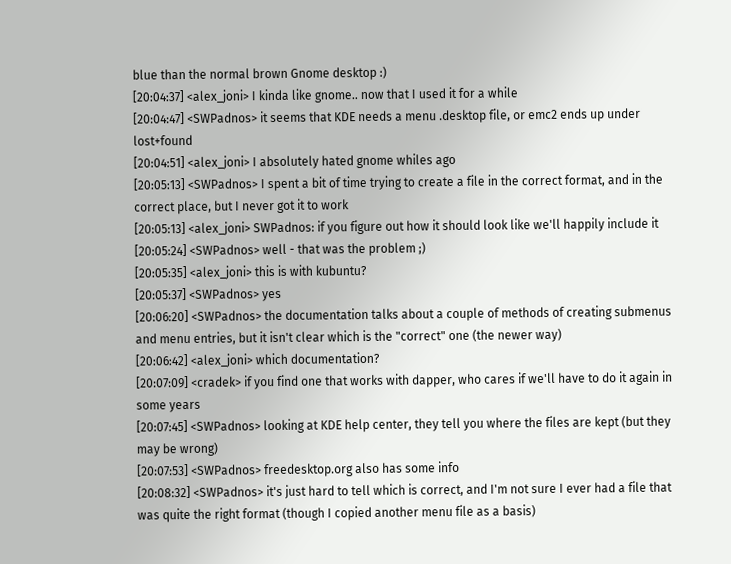blue than the normal brown Gnome desktop :)
[20:04:37] <alex_joni> I kinda like gnome.. now that I used it for a while
[20:04:47] <SWPadnos> it seems that KDE needs a menu .desktop file, or emc2 ends up under lost+found
[20:04:51] <alex_joni> I absolutely hated gnome whiles ago
[20:05:13] <SWPadnos> I spent a bit of time trying to create a file in the correct format, and in the correct place, but I never got it to work
[20:05:13] <alex_joni> SWPadnos: if you figure out how it should look like we'll happily include it
[20:05:24] <SWPadnos> well - that was the problem ;)
[20:05:35] <alex_joni> this is with kubuntu?
[20:05:37] <SWPadnos> yes
[20:06:20] <SWPadnos> the documentation talks about a couple of methods of creating submenus and menu entries, but it isn't clear which is the "correct" one (the newer way)
[20:06:42] <alex_joni> which documentation?
[20:07:09] <cradek> if you find one that works with dapper, who cares if we'll have to do it again in some years
[20:07:45] <SWPadnos> looking at KDE help center, they tell you where the files are kept (but they may be wrong)
[20:07:53] <SWPadnos> freedesktop.org also has some info
[20:08:32] <SWPadnos> it's just hard to tell which is correct, and I'm not sure I ever had a file that was quite the right format (though I copied another menu file as a basis)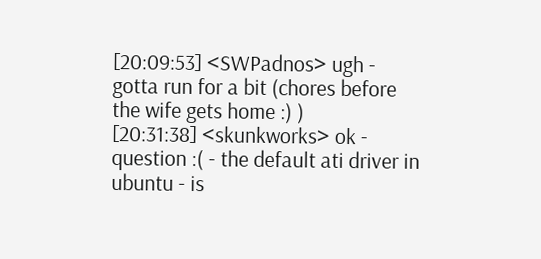[20:09:53] <SWPadnos> ugh - gotta run for a bit (chores before the wife gets home :) )
[20:31:38] <skunkworks> ok - question :( - the default ati driver in ubuntu - is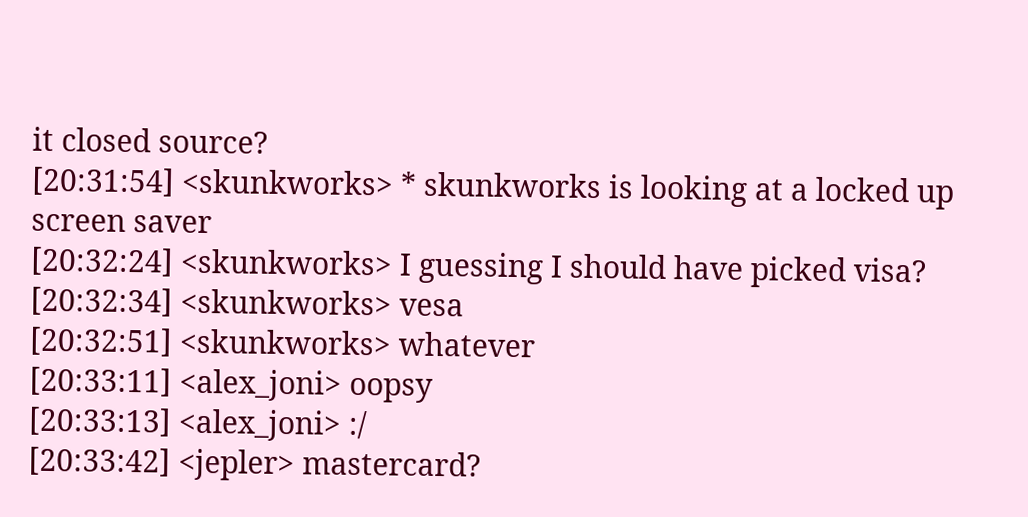it closed source?
[20:31:54] <skunkworks> * skunkworks is looking at a locked up screen saver
[20:32:24] <skunkworks> I guessing I should have picked visa?
[20:32:34] <skunkworks> vesa
[20:32:51] <skunkworks> whatever
[20:33:11] <alex_joni> oopsy
[20:33:13] <alex_joni> :/
[20:33:42] <jepler> mastercard?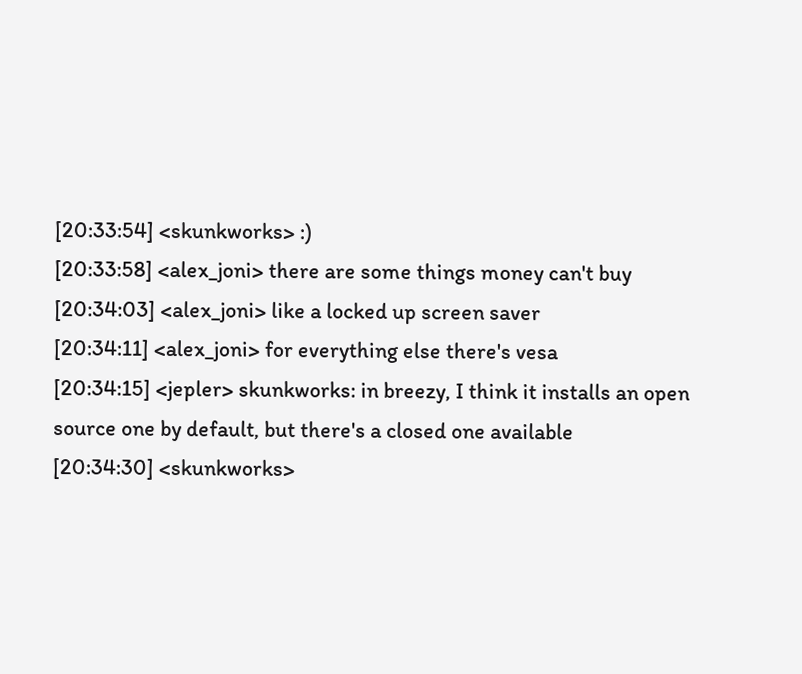[20:33:54] <skunkworks> :)
[20:33:58] <alex_joni> there are some things money can't buy
[20:34:03] <alex_joni> like a locked up screen saver
[20:34:11] <alex_joni> for everything else there's vesa
[20:34:15] <jepler> skunkworks: in breezy, I think it installs an open source one by default, but there's a closed one available
[20:34:30] <skunkworks>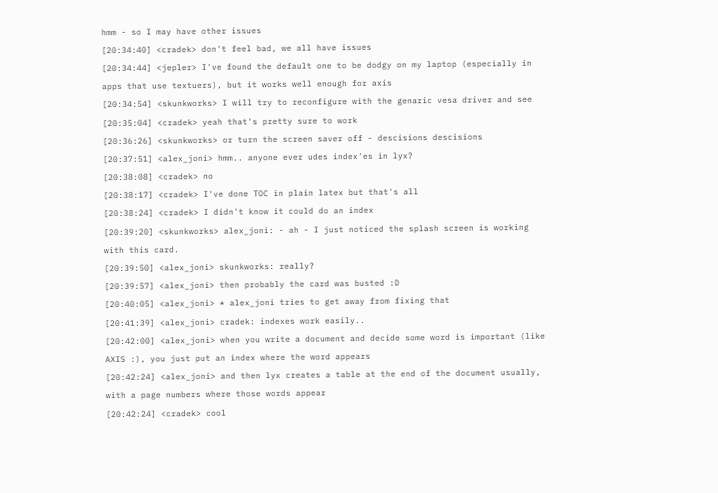hmm - so I may have other issues
[20:34:40] <cradek> don't feel bad, we all have issues
[20:34:44] <jepler> I've found the default one to be dodgy on my laptop (especially in apps that use textuers), but it works well enough for axis
[20:34:54] <skunkworks> I will try to reconfigure with the genaric vesa driver and see
[20:35:04] <cradek> yeah that's pretty sure to work
[20:36:26] <skunkworks> or turn the screen saver off - descisions descisions
[20:37:51] <alex_joni> hmm.. anyone ever udes index'es in lyx?
[20:38:08] <cradek> no
[20:38:17] <cradek> I've done TOC in plain latex but that's all
[20:38:24] <cradek> I didn't know it could do an index
[20:39:20] <skunkworks> alex_joni: - ah - I just noticed the splash screen is working with this card.
[20:39:50] <alex_joni> skunkworks: really?
[20:39:57] <alex_joni> then probably the card was busted :D
[20:40:05] <alex_joni> * alex_joni tries to get away from fixing that
[20:41:39] <alex_joni> cradek: indexes work easily..
[20:42:00] <alex_joni> when you write a document and decide some word is important (like AXIS :), you just put an index where the word appears
[20:42:24] <alex_joni> and then lyx creates a table at the end of the document usually, with a page numbers where those words appear
[20:42:24] <cradek> cool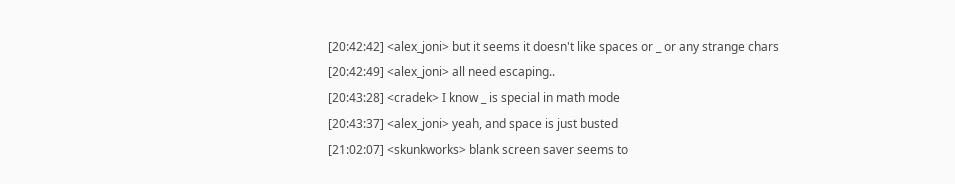[20:42:42] <alex_joni> but it seems it doesn't like spaces or _ or any strange chars
[20:42:49] <alex_joni> all need escaping..
[20:43:28] <cradek> I know _ is special in math mode
[20:43:37] <alex_joni> yeah, and space is just busted
[21:02:07] <skunkworks> blank screen saver seems to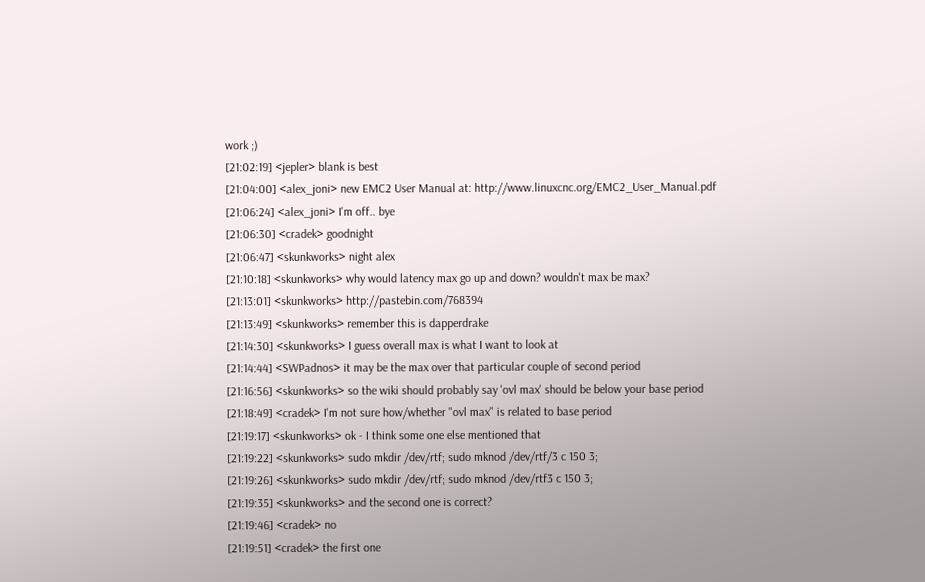work ;)
[21:02:19] <jepler> blank is best
[21:04:00] <alex_joni> new EMC2 User Manual at: http://www.linuxcnc.org/EMC2_User_Manual.pdf
[21:06:24] <alex_joni> I'm off.. bye
[21:06:30] <cradek> goodnight
[21:06:47] <skunkworks> night alex
[21:10:18] <skunkworks> why would latency max go up and down? wouldn't max be max?
[21:13:01] <skunkworks> http://pastebin.com/768394
[21:13:49] <skunkworks> remember this is dapperdrake
[21:14:30] <skunkworks> I guess overall max is what I want to look at
[21:14:44] <SWPadnos> it may be the max over that particular couple of second period
[21:16:56] <skunkworks> so the wiki should probably say 'ovl max' should be below your base period
[21:18:49] <cradek> I'm not sure how/whether "ovl max" is related to base period
[21:19:17] <skunkworks> ok - I think some one else mentioned that
[21:19:22] <skunkworks> sudo mkdir /dev/rtf; sudo mknod /dev/rtf/3 c 150 3;
[21:19:26] <skunkworks> sudo mkdir /dev/rtf; sudo mknod /dev/rtf3 c 150 3;
[21:19:35] <skunkworks> and the second one is correct?
[21:19:46] <cradek> no
[21:19:51] <cradek> the first one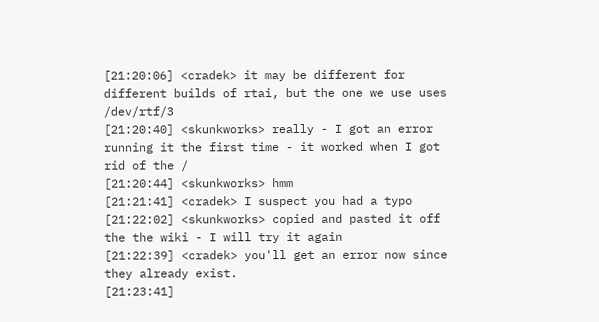[21:20:06] <cradek> it may be different for different builds of rtai, but the one we use uses /dev/rtf/3
[21:20:40] <skunkworks> really - I got an error running it the first time - it worked when I got rid of the /
[21:20:44] <skunkworks> hmm
[21:21:41] <cradek> I suspect you had a typo
[21:22:02] <skunkworks> copied and pasted it off the the wiki - I will try it again
[21:22:39] <cradek> you'll get an error now since they already exist.
[21:23:41]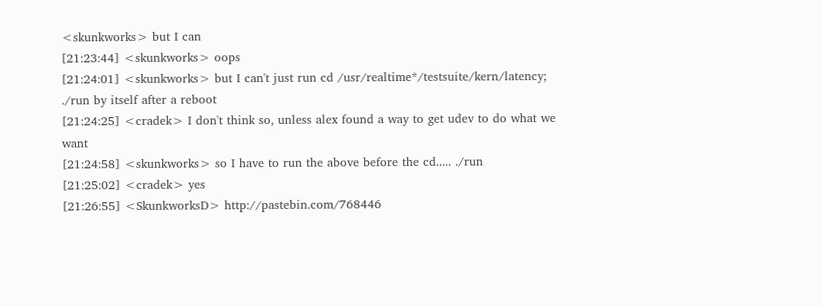<skunkworks> but I can
[21:23:44] <skunkworks> oops
[21:24:01] <skunkworks> but I can't just run cd /usr/realtime*/testsuite/kern/latency; ./run by itself after a reboot
[21:24:25] <cradek> I don't think so, unless alex found a way to get udev to do what we want
[21:24:58] <skunkworks> so I have to run the above before the cd..... ./run
[21:25:02] <cradek> yes
[21:26:55] <SkunkworksD> http://pastebin.com/768446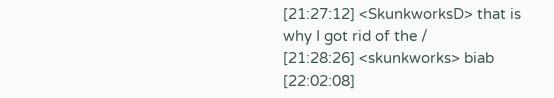[21:27:12] <SkunkworksD> that is why I got rid of the /
[21:28:26] <skunkworks> biab
[22:02:08]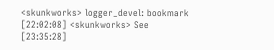<skunkworks> logger_devel: bookmark
[22:02:08] <skunkworks> See
[23:35:28]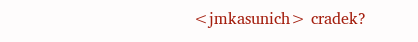<jmkasunich> cradek?